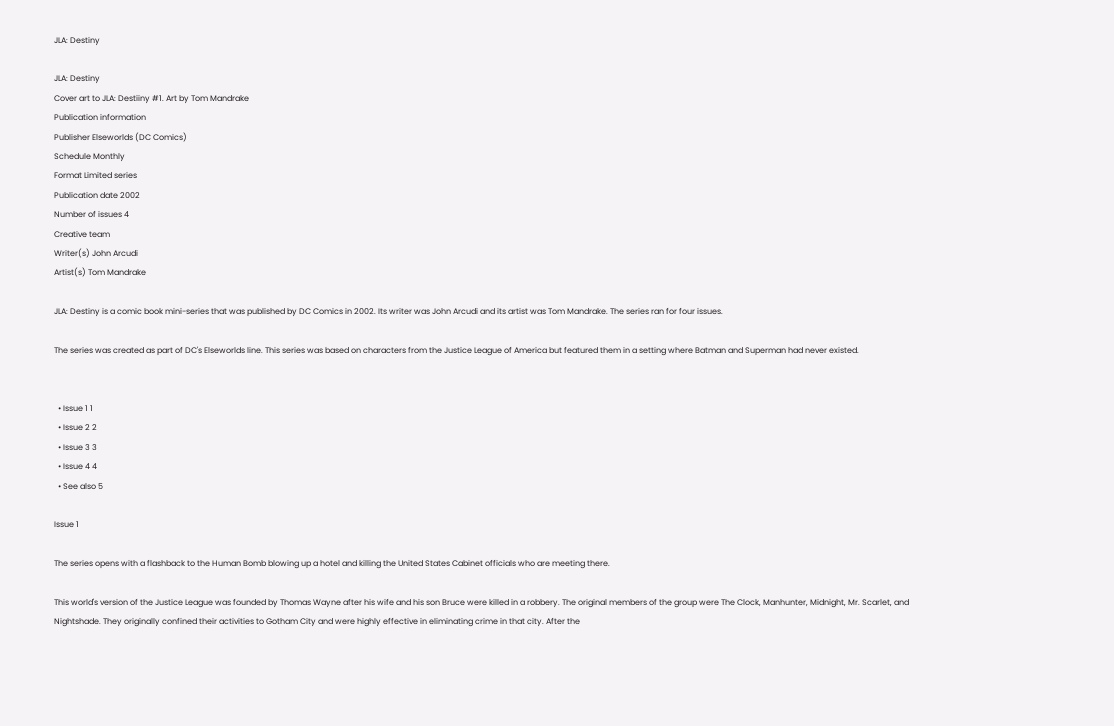JLA: Destiny

JLA: Destiny
Cover art to JLA: Destiiny #1. Art by Tom Mandrake
Publication information
Publisher Elseworlds (DC Comics)
Schedule Monthly
Format Limited series
Publication date 2002
Number of issues 4
Creative team
Writer(s) John Arcudi
Artist(s) Tom Mandrake

JLA: Destiny is a comic book mini-series that was published by DC Comics in 2002. Its writer was John Arcudi and its artist was Tom Mandrake. The series ran for four issues.

The series was created as part of DC's Elseworlds line. This series was based on characters from the Justice League of America but featured them in a setting where Batman and Superman had never existed.


  • Issue 1 1
  • Issue 2 2
  • Issue 3 3
  • Issue 4 4
  • See also 5

Issue 1

The series opens with a flashback to the Human Bomb blowing up a hotel and killing the United States Cabinet officials who are meeting there.

This world's version of the Justice League was founded by Thomas Wayne after his wife and his son Bruce were killed in a robbery. The original members of the group were The Clock, Manhunter, Midnight, Mr. Scarlet, and Nightshade. They originally confined their activities to Gotham City and were highly effective in eliminating crime in that city. After the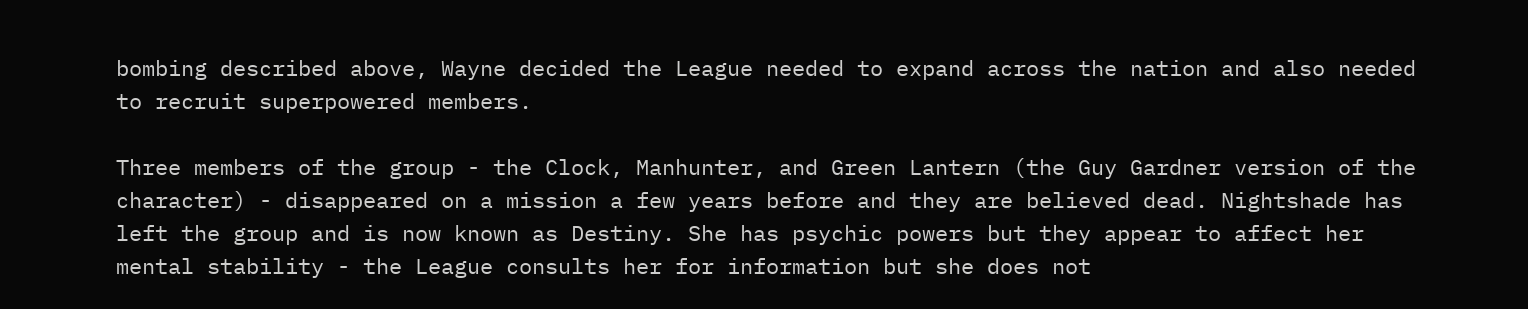bombing described above, Wayne decided the League needed to expand across the nation and also needed to recruit superpowered members.

Three members of the group - the Clock, Manhunter, and Green Lantern (the Guy Gardner version of the character) - disappeared on a mission a few years before and they are believed dead. Nightshade has left the group and is now known as Destiny. She has psychic powers but they appear to affect her mental stability - the League consults her for information but she does not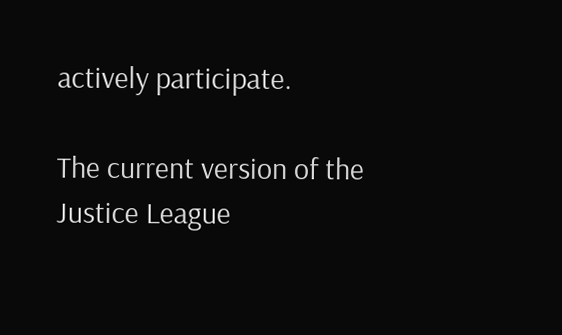actively participate.

The current version of the Justice League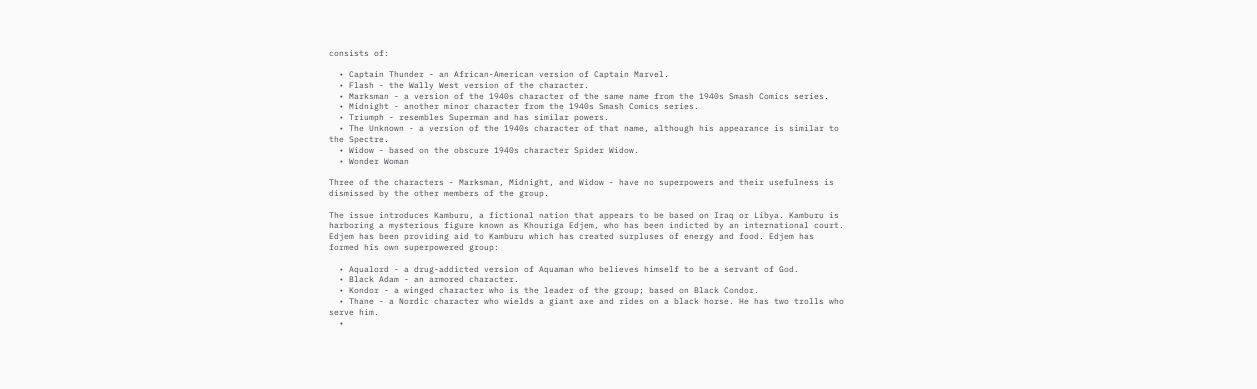consists of:

  • Captain Thunder - an African-American version of Captain Marvel.
  • Flash - the Wally West version of the character.
  • Marksman - a version of the 1940s character of the same name from the 1940s Smash Comics series.
  • Midnight - another minor character from the 1940s Smash Comics series.
  • Triumph - resembles Superman and has similar powers.
  • The Unknown - a version of the 1940s character of that name, although his appearance is similar to the Spectre.
  • Widow - based on the obscure 1940s character Spider Widow.
  • Wonder Woman

Three of the characters - Marksman, Midnight, and Widow - have no superpowers and their usefulness is dismissed by the other members of the group.

The issue introduces Kamburu, a fictional nation that appears to be based on Iraq or Libya. Kamburu is harboring a mysterious figure known as Khouriga Edjem, who has been indicted by an international court. Edjem has been providing aid to Kamburu which has created surpluses of energy and food. Edjem has formed his own superpowered group:

  • Aqualord - a drug-addicted version of Aquaman who believes himself to be a servant of God.
  • Black Adam - an armored character.
  • Kondor - a winged character who is the leader of the group; based on Black Condor.
  • Thane - a Nordic character who wields a giant axe and rides on a black horse. He has two trolls who serve him.
  •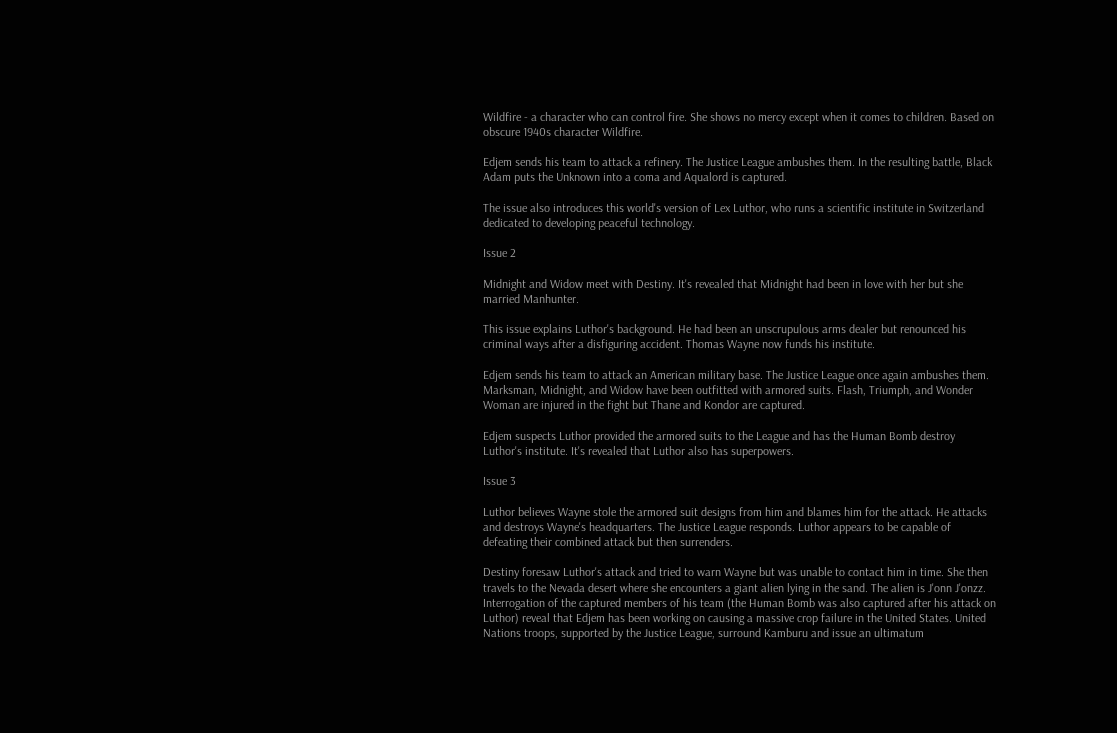Wildfire - a character who can control fire. She shows no mercy except when it comes to children. Based on obscure 1940s character Wildfire.

Edjem sends his team to attack a refinery. The Justice League ambushes them. In the resulting battle, Black Adam puts the Unknown into a coma and Aqualord is captured.

The issue also introduces this world's version of Lex Luthor, who runs a scientific institute in Switzerland dedicated to developing peaceful technology.

Issue 2

Midnight and Widow meet with Destiny. It's revealed that Midnight had been in love with her but she married Manhunter.

This issue explains Luthor's background. He had been an unscrupulous arms dealer but renounced his criminal ways after a disfiguring accident. Thomas Wayne now funds his institute.

Edjem sends his team to attack an American military base. The Justice League once again ambushes them. Marksman, Midnight, and Widow have been outfitted with armored suits. Flash, Triumph, and Wonder Woman are injured in the fight but Thane and Kondor are captured.

Edjem suspects Luthor provided the armored suits to the League and has the Human Bomb destroy Luthor's institute. It's revealed that Luthor also has superpowers.

Issue 3

Luthor believes Wayne stole the armored suit designs from him and blames him for the attack. He attacks and destroys Wayne's headquarters. The Justice League responds. Luthor appears to be capable of defeating their combined attack but then surrenders.

Destiny foresaw Luthor's attack and tried to warn Wayne but was unable to contact him in time. She then travels to the Nevada desert where she encounters a giant alien lying in the sand. The alien is J'onn J'onzz. Interrogation of the captured members of his team (the Human Bomb was also captured after his attack on Luthor) reveal that Edjem has been working on causing a massive crop failure in the United States. United Nations troops, supported by the Justice League, surround Kamburu and issue an ultimatum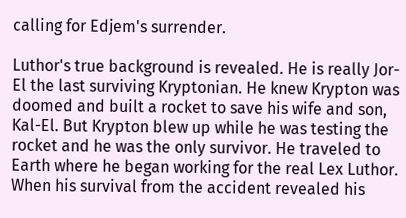calling for Edjem's surrender.

Luthor's true background is revealed. He is really Jor-El the last surviving Kryptonian. He knew Krypton was doomed and built a rocket to save his wife and son, Kal-El. But Krypton blew up while he was testing the rocket and he was the only survivor. He traveled to Earth where he began working for the real Lex Luthor. When his survival from the accident revealed his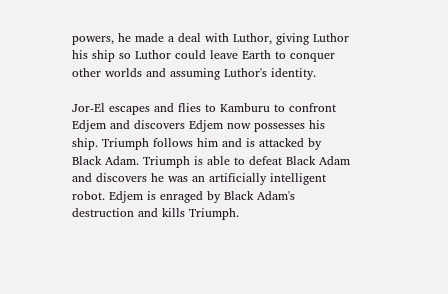powers, he made a deal with Luthor, giving Luthor his ship so Luthor could leave Earth to conquer other worlds and assuming Luthor's identity.

Jor-El escapes and flies to Kamburu to confront Edjem and discovers Edjem now possesses his ship. Triumph follows him and is attacked by Black Adam. Triumph is able to defeat Black Adam and discovers he was an artificially intelligent robot. Edjem is enraged by Black Adam's destruction and kills Triumph.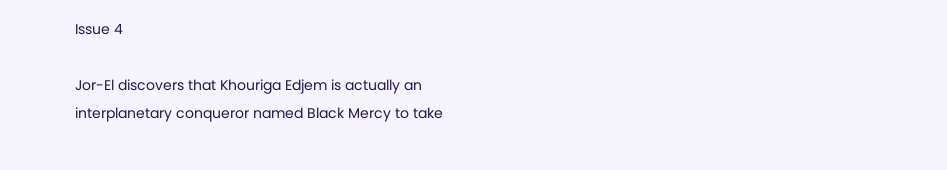Issue 4

Jor-El discovers that Khouriga Edjem is actually an interplanetary conqueror named Black Mercy to take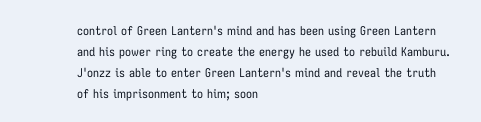control of Green Lantern's mind and has been using Green Lantern and his power ring to create the energy he used to rebuild Kamburu. J'onzz is able to enter Green Lantern's mind and reveal the truth of his imprisonment to him; soon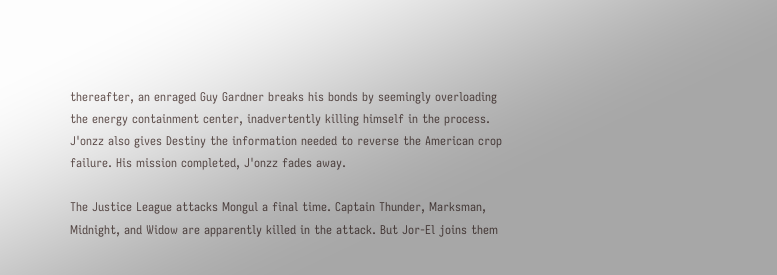thereafter, an enraged Guy Gardner breaks his bonds by seemingly overloading the energy containment center, inadvertently killing himself in the process. J'onzz also gives Destiny the information needed to reverse the American crop failure. His mission completed, J'onzz fades away.

The Justice League attacks Mongul a final time. Captain Thunder, Marksman, Midnight, and Widow are apparently killed in the attack. But Jor-El joins them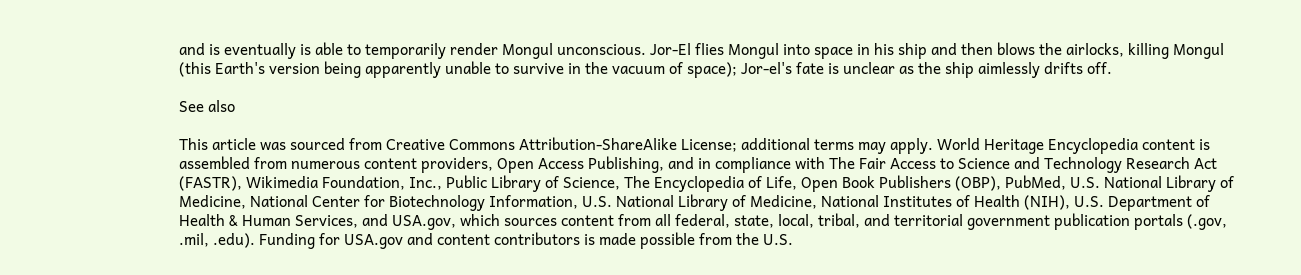and is eventually is able to temporarily render Mongul unconscious. Jor-El flies Mongul into space in his ship and then blows the airlocks, killing Mongul (this Earth's version being apparently unable to survive in the vacuum of space); Jor-el's fate is unclear as the ship aimlessly drifts off.

See also

This article was sourced from Creative Commons Attribution-ShareAlike License; additional terms may apply. World Heritage Encyclopedia content is assembled from numerous content providers, Open Access Publishing, and in compliance with The Fair Access to Science and Technology Research Act (FASTR), Wikimedia Foundation, Inc., Public Library of Science, The Encyclopedia of Life, Open Book Publishers (OBP), PubMed, U.S. National Library of Medicine, National Center for Biotechnology Information, U.S. National Library of Medicine, National Institutes of Health (NIH), U.S. Department of Health & Human Services, and USA.gov, which sources content from all federal, state, local, tribal, and territorial government publication portals (.gov, .mil, .edu). Funding for USA.gov and content contributors is made possible from the U.S.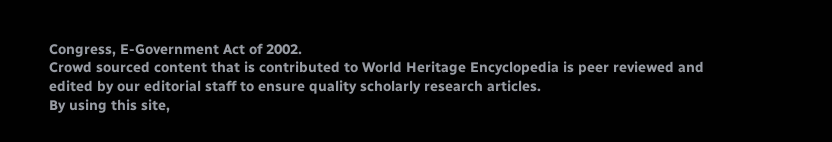Congress, E-Government Act of 2002.
Crowd sourced content that is contributed to World Heritage Encyclopedia is peer reviewed and edited by our editorial staff to ensure quality scholarly research articles.
By using this site,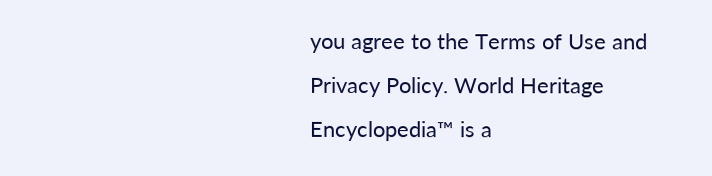you agree to the Terms of Use and Privacy Policy. World Heritage Encyclopedia™ is a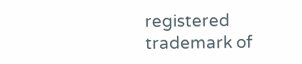registered trademark of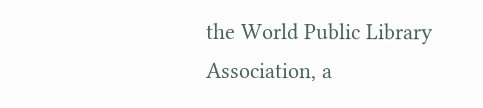the World Public Library Association, a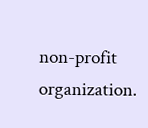non-profit organization.